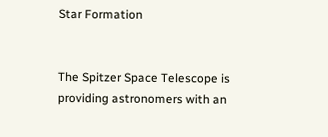Star Formation


The Spitzer Space Telescope is providing astronomers with an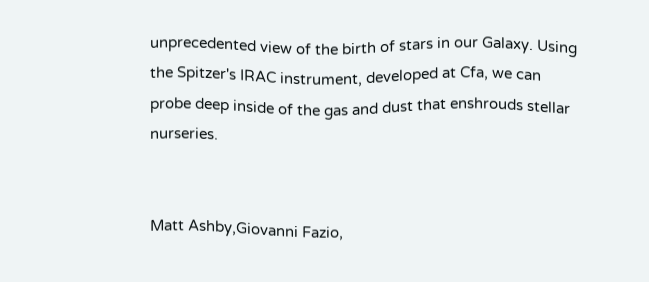unprecedented view of the birth of stars in our Galaxy. Using the Spitzer's IRAC instrument, developed at Cfa, we can probe deep inside of the gas and dust that enshrouds stellar nurseries.


Matt Ashby,Giovanni Fazio,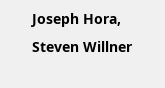Joseph Hora, Steven Willner